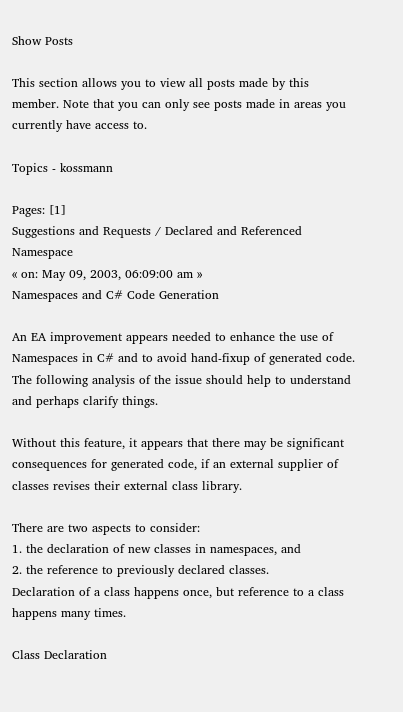Show Posts

This section allows you to view all posts made by this member. Note that you can only see posts made in areas you currently have access to.

Topics - kossmann

Pages: [1]
Suggestions and Requests / Declared and Referenced Namespace
« on: May 09, 2003, 06:09:00 am »
Namespaces and C# Code Generation

An EA improvement appears needed to enhance the use of Namespaces in C# and to avoid hand-fixup of generated code. The following analysis of the issue should help to understand and perhaps clarify things.

Without this feature, it appears that there may be significant consequences for generated code, if an external supplier of classes revises their external class library.

There are two aspects to consider:
1. the declaration of new classes in namespaces, and
2. the reference to previously declared classes.
Declaration of a class happens once, but reference to a class happens many times.

Class Declaration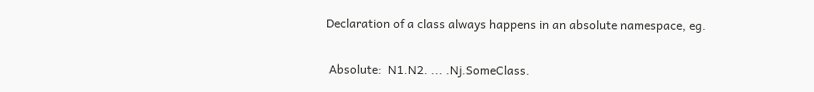Declaration of a class always happens in an absolute namespace, eg.

 Absolute:  N1.N2. ... .Nj.SomeClass.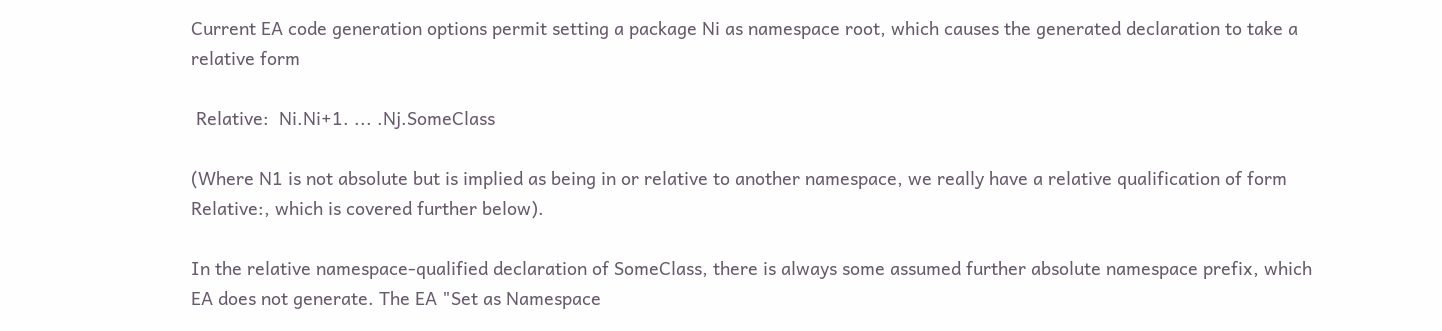Current EA code generation options permit setting a package Ni as namespace root, which causes the generated declaration to take a relative form

 Relative:  Ni.Ni+1. ... .Nj.SomeClass

(Where N1 is not absolute but is implied as being in or relative to another namespace, we really have a relative qualification of form Relative:, which is covered further below).

In the relative namespace-qualified declaration of SomeClass, there is always some assumed further absolute namespace prefix, which EA does not generate. The EA "Set as Namespace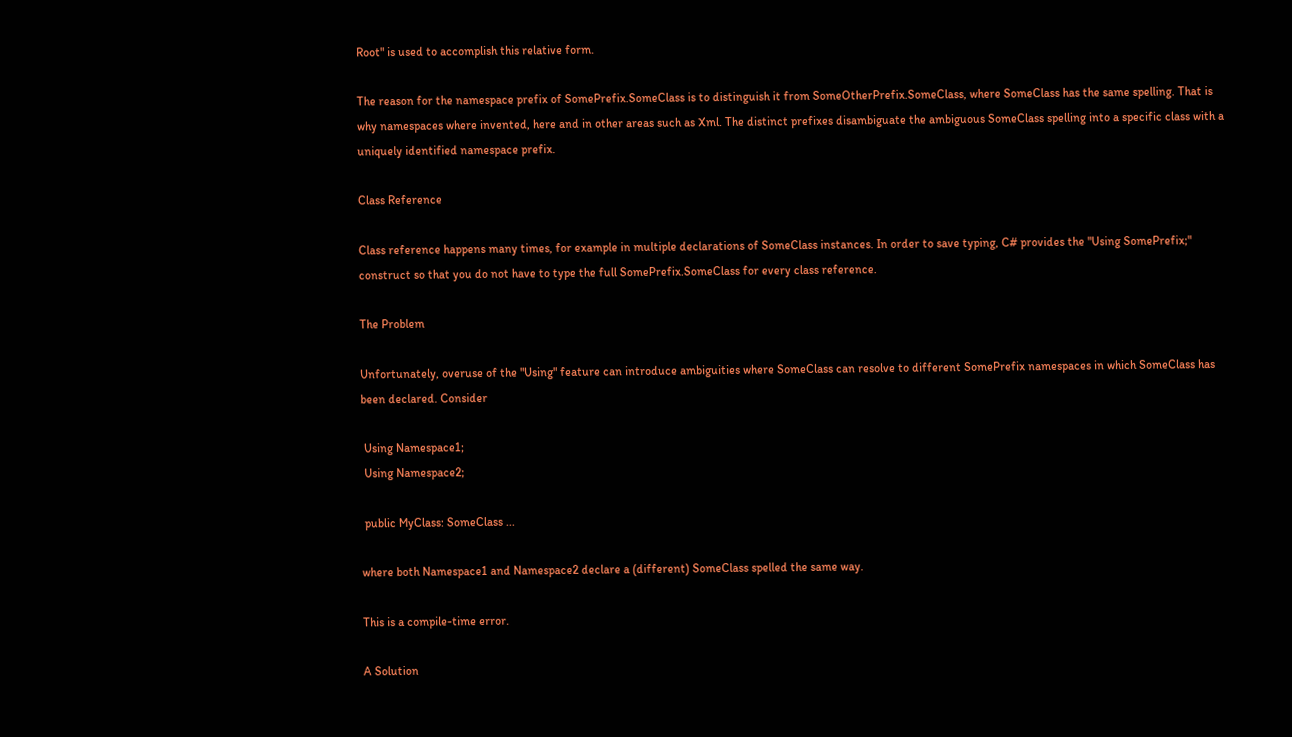Root" is used to accomplish this relative form.

The reason for the namespace prefix of SomePrefix.SomeClass is to distinguish it from SomeOtherPrefix.SomeClass, where SomeClass has the same spelling. That is why namespaces where invented, here and in other areas such as Xml. The distinct prefixes disambiguate the ambiguous SomeClass spelling into a specific class with a uniquely identified namespace prefix.

Class Reference

Class reference happens many times, for example in multiple declarations of SomeClass instances. In order to save typing, C# provides the "Using SomePrefix;" construct so that you do not have to type the full SomePrefix.SomeClass for every class reference.

The Problem

Unfortunately, overuse of the "Using" feature can introduce ambiguities where SomeClass can resolve to different SomePrefix namespaces in which SomeClass has been declared. Consider

 Using Namespace1;
 Using Namespace2;

 public MyClass: SomeClass ...

where both Namespace1 and Namespace2 declare a (different) SomeClass spelled the same way.

This is a compile-time error.

A Solution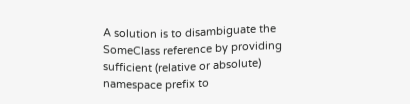A solution is to disambiguate the SomeClass reference by providing sufficient (relative or absolute) namespace prefix to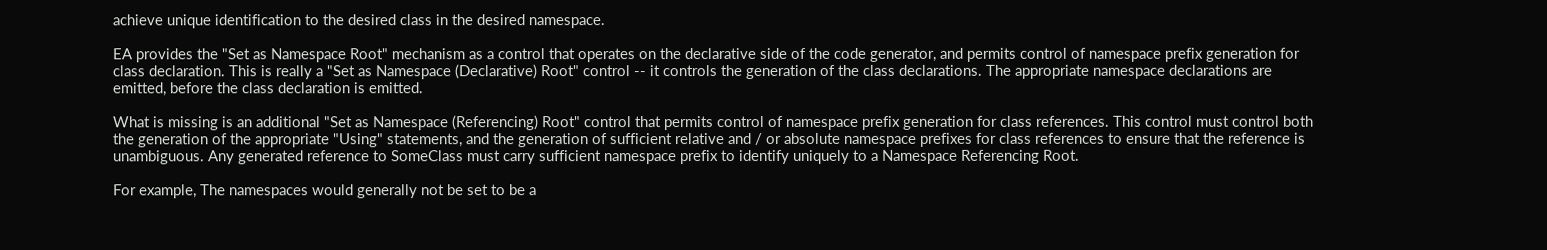achieve unique identification to the desired class in the desired namespace.

EA provides the "Set as Namespace Root" mechanism as a control that operates on the declarative side of the code generator, and permits control of namespace prefix generation for class declaration. This is really a "Set as Namespace (Declarative) Root" control -- it controls the generation of the class declarations. The appropriate namespace declarations are emitted, before the class declaration is emitted.

What is missing is an additional "Set as Namespace (Referencing) Root" control that permits control of namespace prefix generation for class references. This control must control both the generation of the appropriate "Using" statements, and the generation of sufficient relative and / or absolute namespace prefixes for class references to ensure that the reference is unambiguous. Any generated reference to SomeClass must carry sufficient namespace prefix to identify uniquely to a Namespace Referencing Root.

For example, The namespaces would generally not be set to be a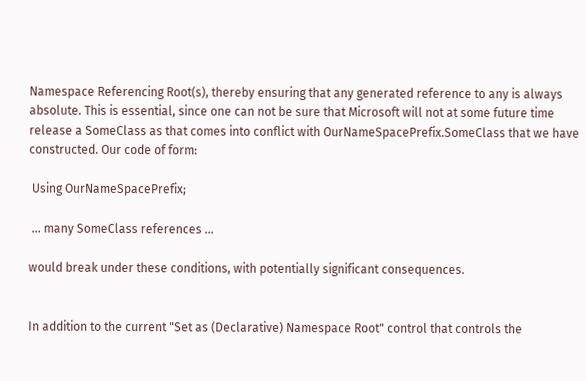Namespace Referencing Root(s), thereby ensuring that any generated reference to any is always absolute. This is essential, since one can not be sure that Microsoft will not at some future time release a SomeClass as that comes into conflict with OurNameSpacePrefix.SomeClass that we have constructed. Our code of form:

 Using OurNameSpacePrefix;

 ... many SomeClass references ...

would break under these conditions, with potentially significant consequences.


In addition to the current "Set as (Declarative) Namespace Root" control that controls the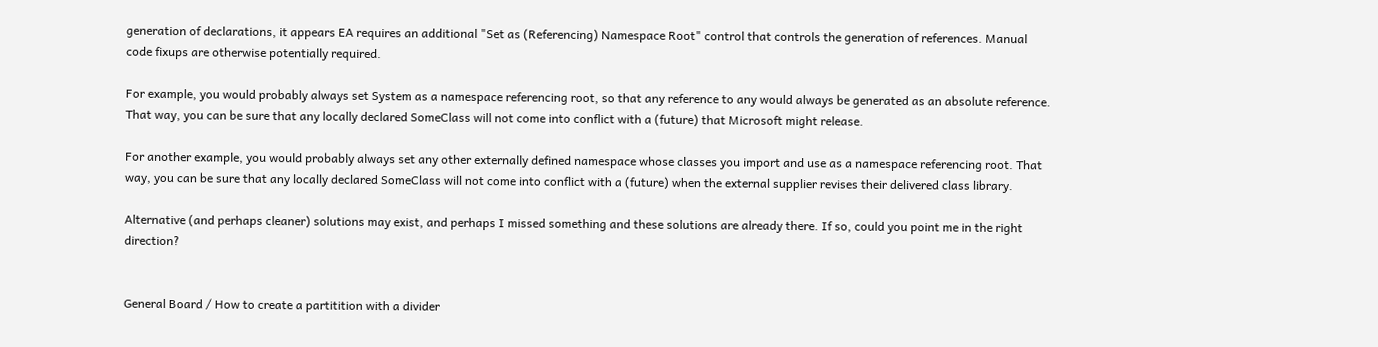generation of declarations, it appears EA requires an additional "Set as (Referencing) Namespace Root" control that controls the generation of references. Manual code fixups are otherwise potentially required.

For example, you would probably always set System as a namespace referencing root, so that any reference to any would always be generated as an absolute reference. That way, you can be sure that any locally declared SomeClass will not come into conflict with a (future) that Microsoft might release.

For another example, you would probably always set any other externally defined namespace whose classes you import and use as a namespace referencing root. That way, you can be sure that any locally declared SomeClass will not come into conflict with a (future) when the external supplier revises their delivered class library.

Alternative (and perhaps cleaner) solutions may exist, and perhaps I missed something and these solutions are already there. If so, could you point me in the right direction?


General Board / How to create a partitition with a divider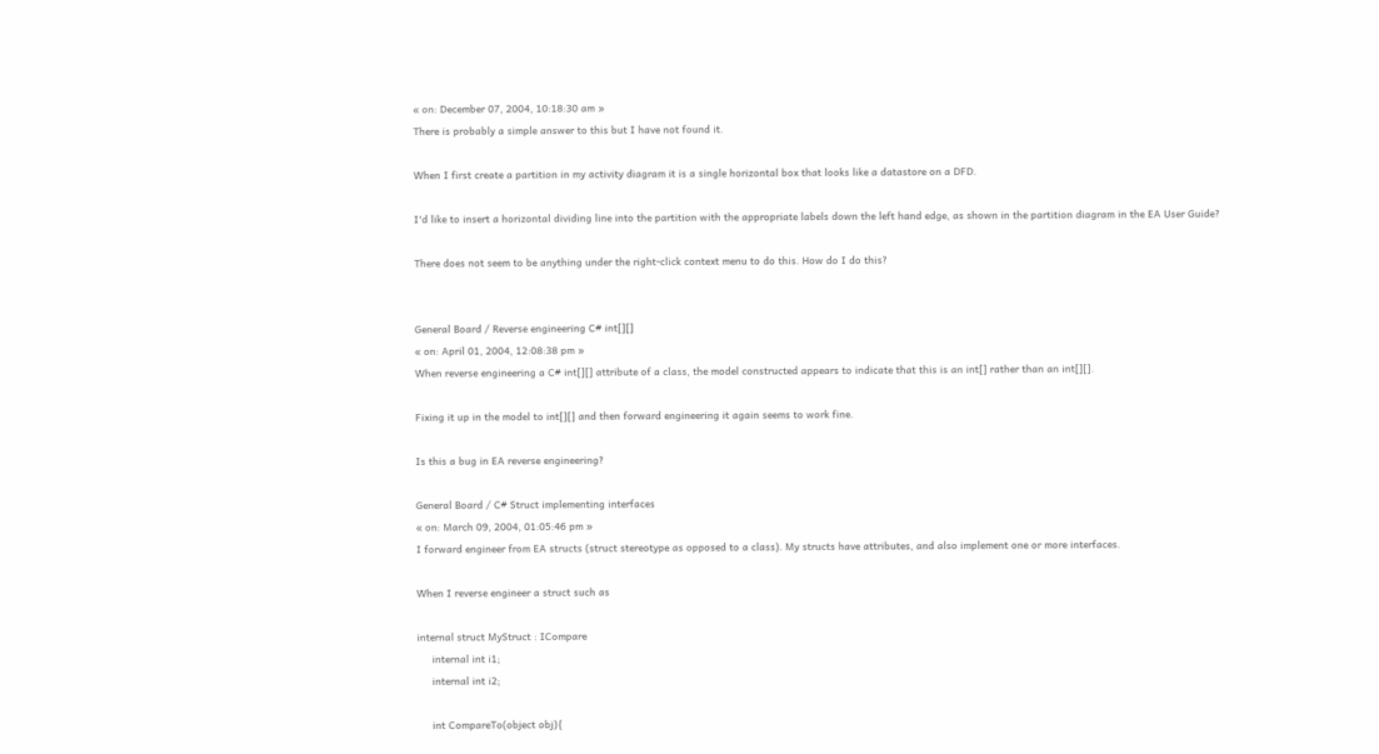« on: December 07, 2004, 10:18:30 am »
There is probably a simple answer to this but I have not found it.

When I first create a partition in my activity diagram it is a single horizontal box that looks like a datastore on a DFD.

I'd like to insert a horizontal dividing line into the partition with the appropriate labels down the left hand edge, as shown in the partition diagram in the EA User Guide?

There does not seem to be anything under the right-click context menu to do this. How do I do this?


General Board / Reverse engineering C# int[][]
« on: April 01, 2004, 12:08:38 pm »
When reverse engineering a C# int[][] attribute of a class, the model constructed appears to indicate that this is an int[] rather than an int[][].

Fixing it up in the model to int[][] and then forward engineering it again seems to work fine.

Is this a bug in EA reverse engineering?

General Board / C# Struct implementing interfaces
« on: March 09, 2004, 01:05:46 pm »
I forward engineer from EA structs (struct stereotype as opposed to a class). My structs have attributes, and also implement one or more interfaces.

When I reverse engineer a struct such as

internal struct MyStruct : ICompare
     internal int i1;
     internal int i2;

     int CompareTo(object obj){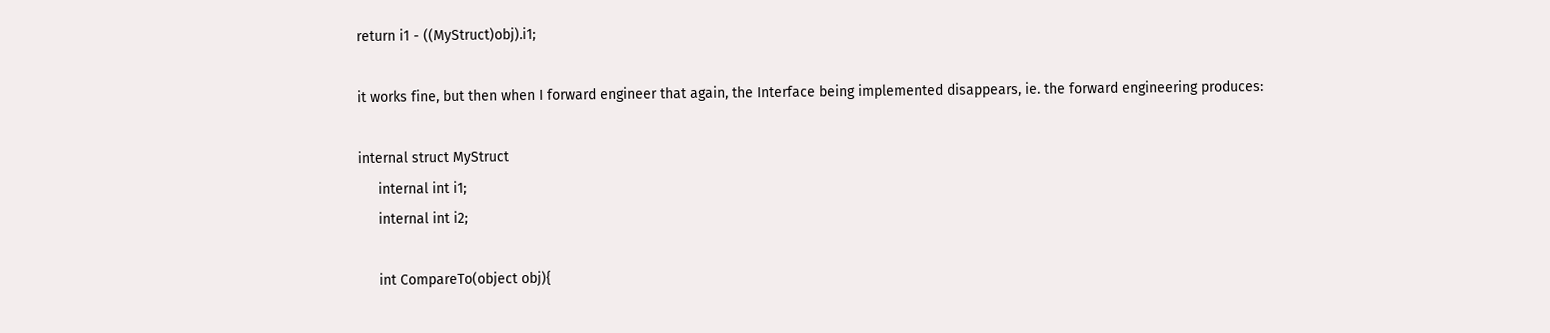return i1 - ((MyStruct)obj).i1;

it works fine, but then when I forward engineer that again, the Interface being implemented disappears, ie. the forward engineering produces:

internal struct MyStruct
     internal int i1;
     internal int i2;

     int CompareTo(object obj){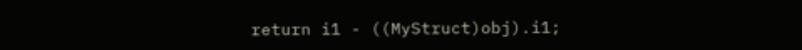return i1 - ((MyStruct)obj).i1;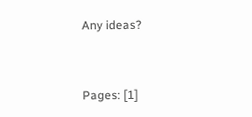Any ideas?


Pages: [1]